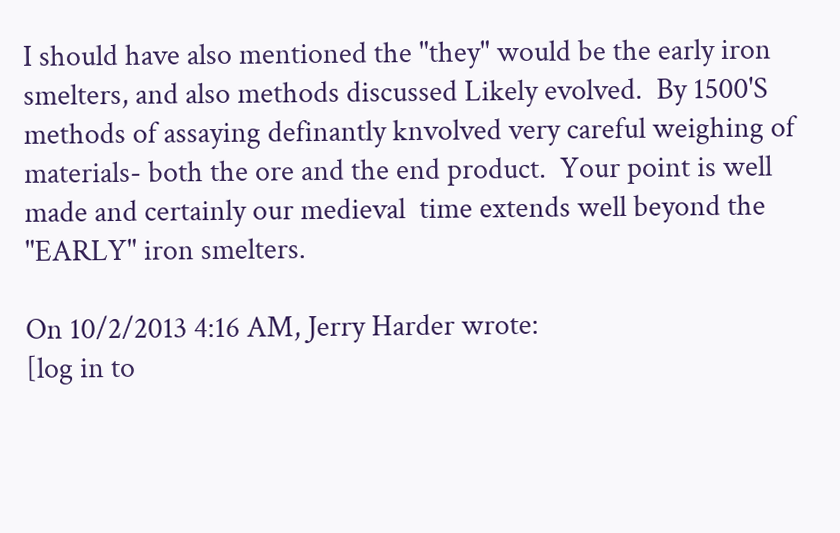I should have also mentioned the "they" would be the early iron smelters, and also methods discussed Likely evolved.  By 1500'S methods of assaying definantly knvolved very careful weighing of materials- both the ore and the end product.  Your point is well made and certainly our medieval  time extends well beyond the "EARLY" iron smelters.

On 10/2/2013 4:16 AM, Jerry Harder wrote:
[log in to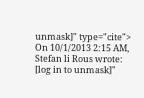unmask]" type="cite">
On 10/1/2013 2:15 AM, Stefan li Rous wrote:
[log in to unmask]"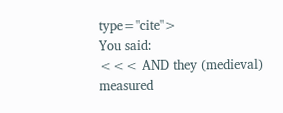type="cite">
You said:
<<< AND they (medieval) measured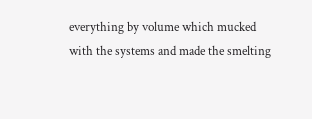everything by volume which mucked with the systems and made the smelting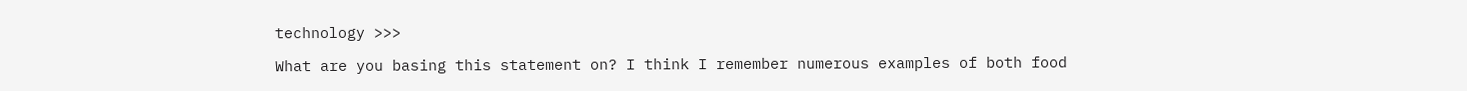technology >>>

What are you basing this statement on? I think I remember numerous examples of both food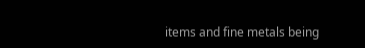items and fine metals being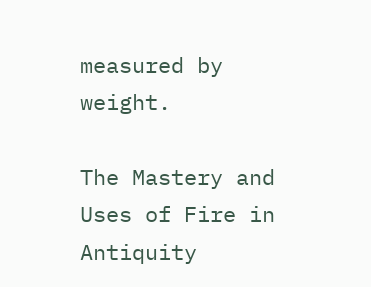measured by weight.

The Mastery and Uses of Fire in Antiquity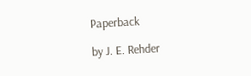Paperback

by J. E. Rehder